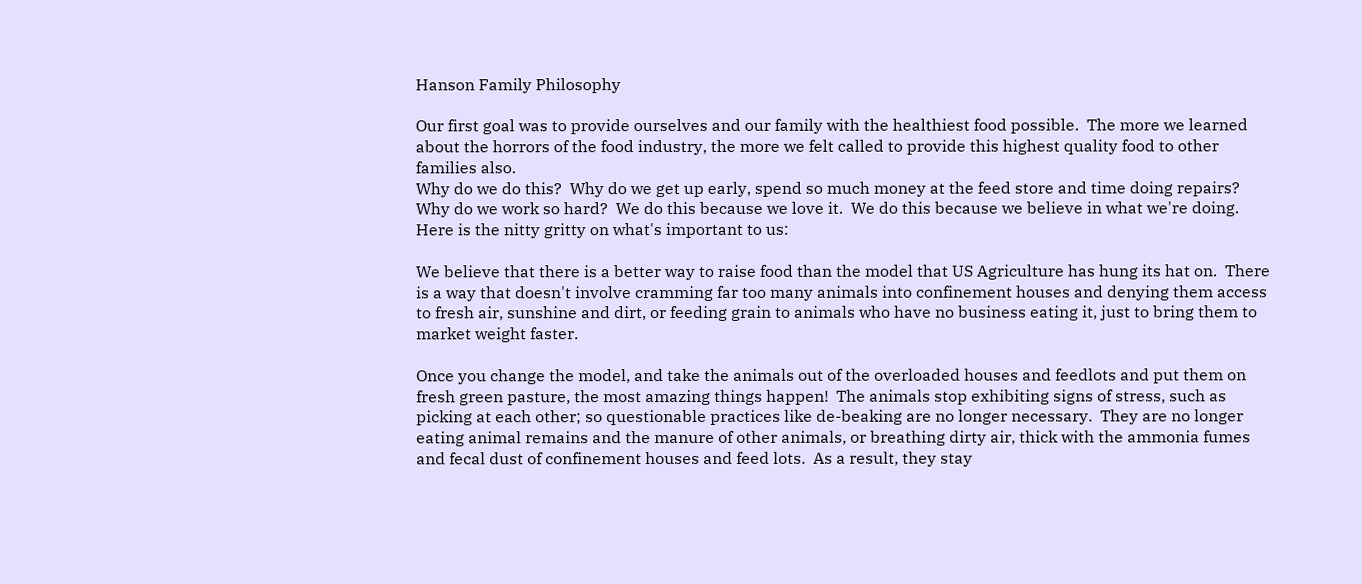Hanson Family Philosophy

Our first goal was to provide ourselves and our family with the healthiest food possible.  The more we learned about the horrors of the food industry, the more we felt called to provide this highest quality food to other families also.
Why do we do this?  Why do we get up early, spend so much money at the feed store and time doing repairs?  Why do we work so hard?  We do this because we love it.  We do this because we believe in what we're doing.
Here is the nitty gritty on what's important to us:

We believe that there is a better way to raise food than the model that US Agriculture has hung its hat on.  There is a way that doesn't involve cramming far too many animals into confinement houses and denying them access to fresh air, sunshine and dirt, or feeding grain to animals who have no business eating it, just to bring them to market weight faster.

Once you change the model, and take the animals out of the overloaded houses and feedlots and put them on fresh green pasture, the most amazing things happen!  The animals stop exhibiting signs of stress, such as picking at each other; so questionable practices like de-beaking are no longer necessary.  They are no longer eating animal remains and the manure of other animals, or breathing dirty air, thick with the ammonia fumes and fecal dust of confinement houses and feed lots.  As a result, they stay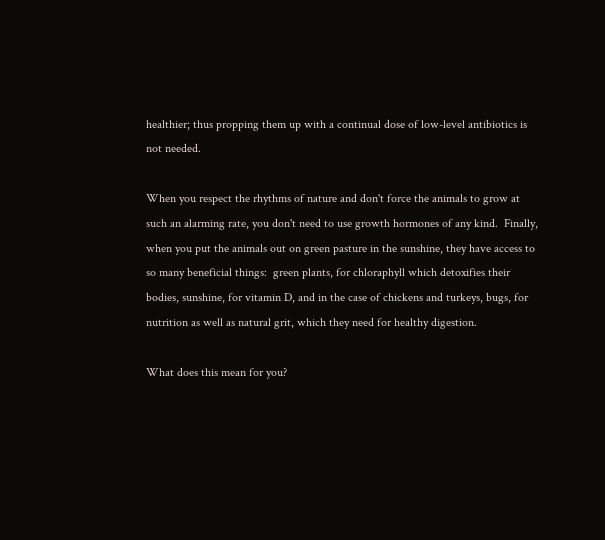healthier; thus propping them up with a continual dose of low-level antibiotics is not needed.

When you respect the rhythms of nature and don't force the animals to grow at such an alarming rate, you don't need to use growth hormones of any kind.  Finally, when you put the animals out on green pasture in the sunshine, they have access to so many beneficial things:  green plants, for chloraphyll which detoxifies their bodies, sunshine, for vitamin D, and in the case of chickens and turkeys, bugs, for nutrition as well as natural grit, which they need for healthy digestion.

What does this mean for you?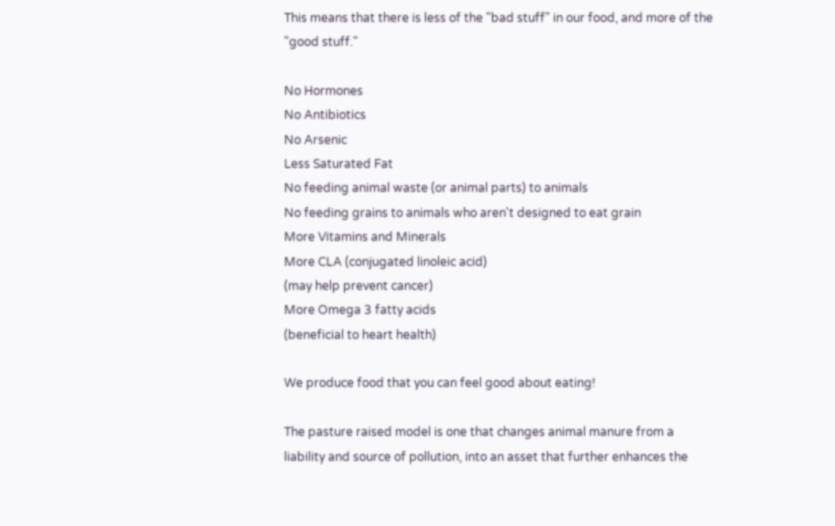This means that there is less of the "bad stuff" in our food, and more of the "good stuff."

No Hormones
No Antibiotics
No Arsenic
Less Saturated Fat
No feeding animal waste (or animal parts) to animals
No feeding grains to animals who aren't designed to eat grain
More Vitamins and Minerals
More CLA (conjugated linoleic acid)
(may help prevent cancer)
More Omega 3 fatty acids
(beneficial to heart health)

We produce food that you can feel good about eating!

The pasture raised model is one that changes animal manure from a liability and source of pollution, into an asset that further enhances the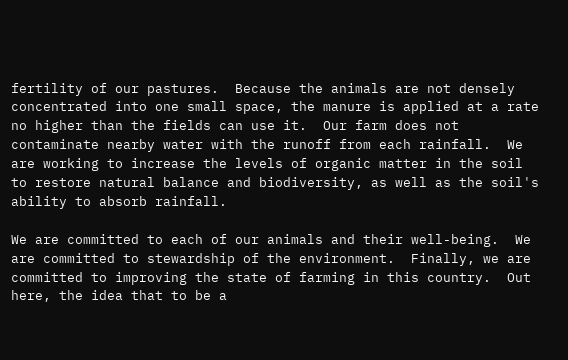fertility of our pastures.  Because the animals are not densely concentrated into one small space, the manure is applied at a rate no higher than the fields can use it.  Our farm does not contaminate nearby water with the runoff from each rainfall.  We are working to increase the levels of organic matter in the soil to restore natural balance and biodiversity, as well as the soil's ability to absorb rainfall.

We are committed to each of our animals and their well-being.  We are committed to stewardship of the environment.  Finally, we are committed to improving the state of farming in this country.  Out here, the idea that to be a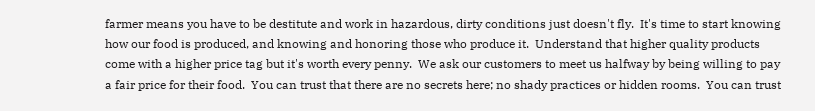farmer means you have to be destitute and work in hazardous, dirty conditions just doesn't fly.  It's time to start knowing how our food is produced, and knowing and honoring those who produce it.  Understand that higher quality products come with a higher price tag but it's worth every penny.  We ask our customers to meet us halfway by being willing to pay a fair price for their food.  You can trust that there are no secrets here; no shady practices or hidden rooms.  You can trust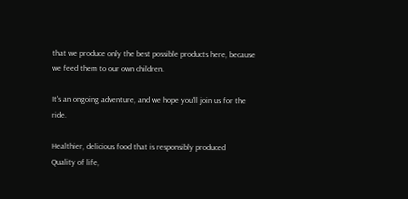that we produce only the best possible products here, because we feed them to our own children.

It's an ongoing adventure, and we hope you'll join us for the ride.

Healthier, delicious food that is responsibly produced
Quality of life,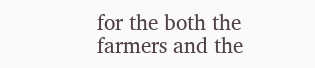for the both the farmers and the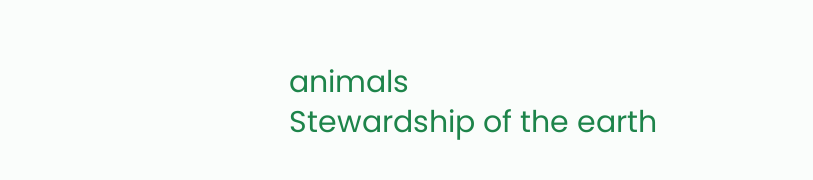animals
Stewardship of the earth